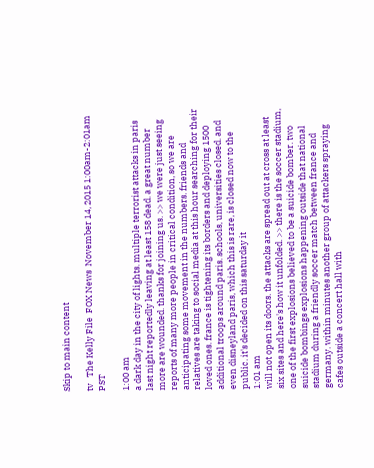Skip to main content

tv   The Kelly File  FOX News  November 14, 2015 1:00am-2:01am PST

1:00 am
a dark day in the city of lights. multiple terrorist attacks in paris last night reportedly leaving at least 158 dead. a great number more are wounded. thanks for joining us. >> we were just seeing reports of many more people in critical condition, so we are anticipating some movement in the numbers. friends and relatives are taking to social media at this hour searching for their loved ones. france is tightening its borders and deploying 1500 additional troops around paris. schools, universities closed. and even disneyland paris, which this is rare, is closed now to the public. it's decided on this saturday it
1:01 am
will not open its doors. the attacks are spread out at cross at least six sites and here's how it unfolded. >> there is the soccer stadium, one of the first explosions believed to be a suicide bomber. two suicide bombings explosions happening outside that national stadium during a friendly soccer match between france and germany. within minutes another group of attackers spraying cafes outside a concert hall with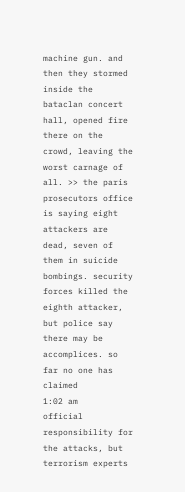machine gun. and then they stormed inside the bataclan concert hall, opened fire there on the crowd, leaving the worst carnage of all. >> the paris prosecutors office is saying eight attackers are dead, seven of them in suicide bombings. security forces killed the eighth attacker, but police say there may be accomplices. so far no one has claimed
1:02 am
official responsibility for the attacks, but terrorism experts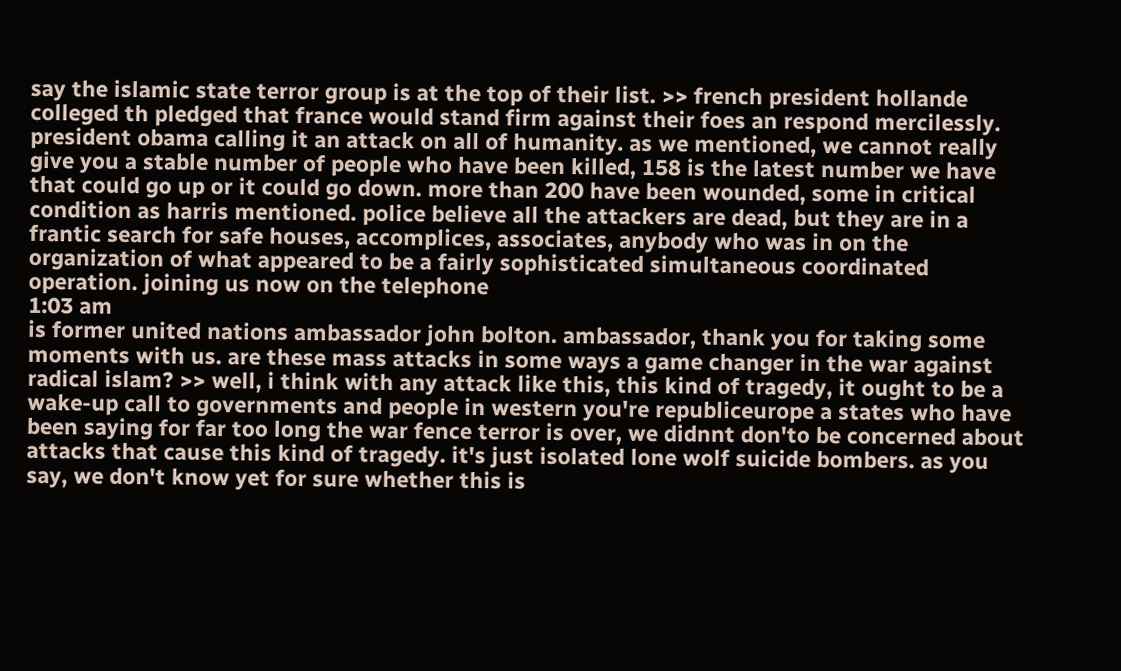say the islamic state terror group is at the top of their list. >> french president hollande colleged th pledged that france would stand firm against their foes an respond mercilessly. president obama calling it an attack on all of humanity. as we mentioned, we cannot really give you a stable number of people who have been killed, 158 is the latest number we have that could go up or it could go down. more than 200 have been wounded, some in critical condition as harris mentioned. police believe all the attackers are dead, but they are in a frantic search for safe houses, accomplices, associates, anybody who was in on the organization of what appeared to be a fairly sophisticated simultaneous coordinated operation. joining us now on the telephone
1:03 am
is former united nations ambassador john bolton. ambassador, thank you for taking some moments with us. are these mass attacks in some ways a game changer in the war against radical islam? >> well, i think with any attack like this, this kind of tragedy, it ought to be a wake-up call to governments and people in western you're republiceurope a states who have been saying for far too long the war fence terror is over, we didnnt don'to be concerned about attacks that cause this kind of tragedy. it's just isolated lone wolf suicide bombers. as you say, we don't know yet for sure whether this is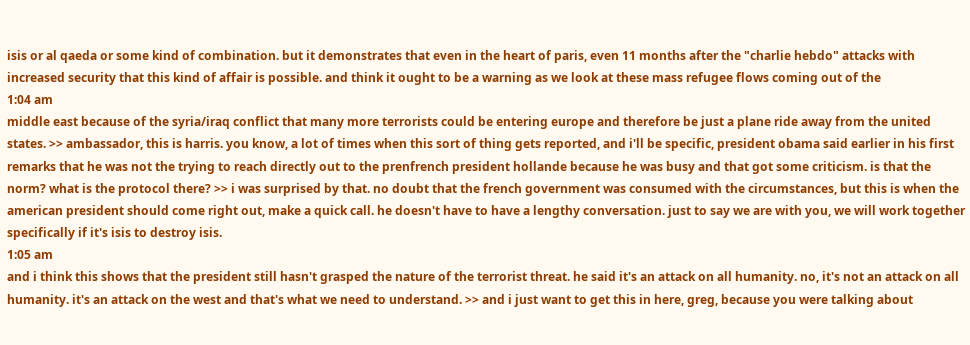isis or al qaeda or some kind of combination. but it demonstrates that even in the heart of paris, even 11 months after the "charlie hebdo" attacks with increased security that this kind of affair is possible. and think it ought to be a warning as we look at these mass refugee flows coming out of the
1:04 am
middle east because of the syria/iraq conflict that many more terrorists could be entering europe and therefore be just a plane ride away from the united states. >> ambassador, this is harris. you know, a lot of times when this sort of thing gets reported, and i'll be specific, president obama said earlier in his first remarks that he was not the trying to reach directly out to the prenfrench president hollande because he was busy and that got some criticism. is that the norm? what is the protocol there? >> i was surprised by that. no doubt that the french government was consumed with the circumstances, but this is when the american president should come right out, make a quick call. he doesn't have to have a lengthy conversation. just to say we are with you, we will work together specifically if it's isis to destroy isis.
1:05 am
and i think this shows that the president still hasn't grasped the nature of the terrorist threat. he said it's an attack on all humanity. no, it's not an attack on all humanity. it's an attack on the west and that's what we need to understand. >> and i just want to get this in here, greg, because you were talking about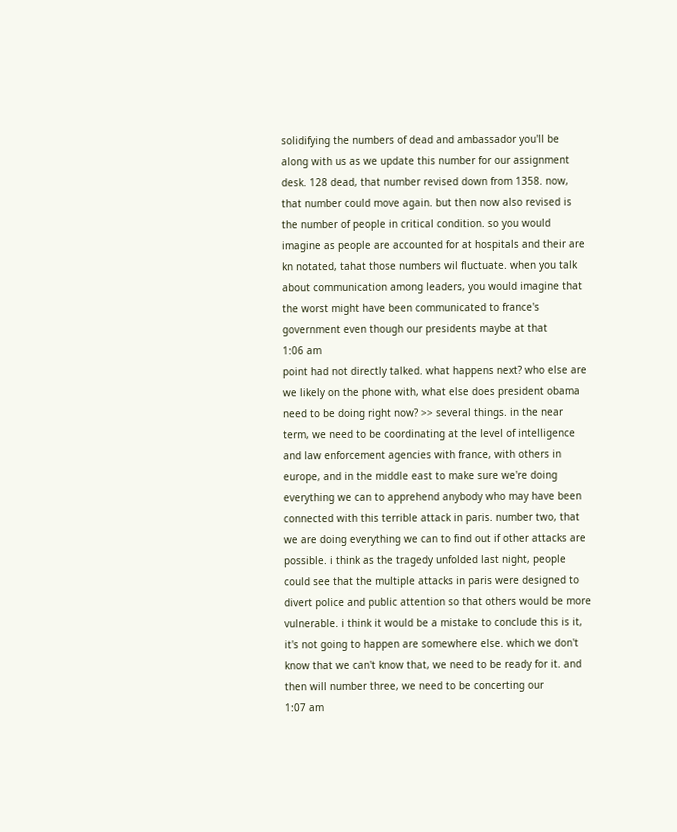solidifying the numbers of dead and ambassador you'll be along with us as we update this number for our assignment desk. 128 dead, that number revised down from 1358. now, that number could move again. but then now also revised is the number of people in critical condition. so you would imagine as people are accounted for at hospitals and their are kn notated, tahat those numbers wil fluctuate. when you talk about communication among leaders, you would imagine that the worst might have been communicated to france's government even though our presidents maybe at that
1:06 am
point had not directly talked. what happens next? who else are we likely on the phone with, what else does president obama need to be doing right now? >> several things. in the near term, we need to be coordinating at the level of intelligence and law enforcement agencies with france, with others in europe, and in the middle east to make sure we're doing everything we can to apprehend anybody who may have been connected with this terrible attack in paris. number two, that we are doing everything we can to find out if other attacks are possible. i think as the tragedy unfolded last night, people could see that the multiple attacks in paris were designed to divert police and public attention so that others would be more vulnerable. i think it would be a mistake to conclude this is it, it's not going to happen are somewhere else. which we don't know that we can't know that, we need to be ready for it. and then will number three, we need to be concerting our
1:07 am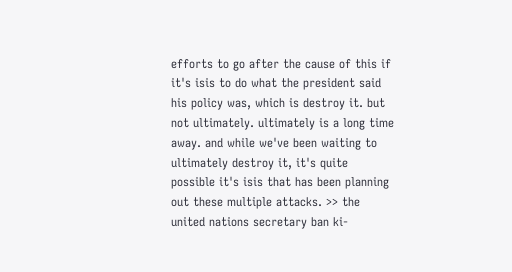efforts to go after the cause of this if it's isis to do what the president said his policy was, which is destroy it. but not ultimately. ultimately is a long time away. and while we've been waiting to ultimately destroy it, it's quite possible it's isis that has been planning out these multiple attacks. >> the united nations secretary ban ki-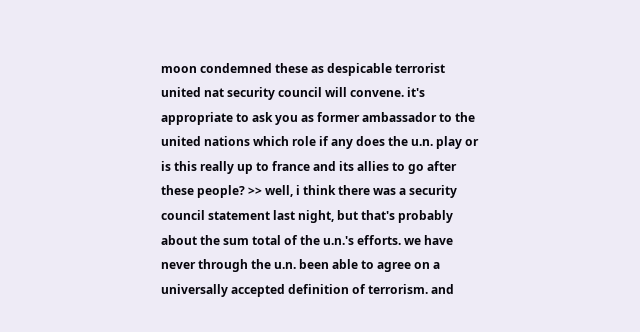moon condemned these as despicable terrorist united nat security council will convene. it's appropriate to ask you as former ambassador to the united nations which role if any does the u.n. play or is this really up to france and its allies to go after these people? >> well, i think there was a security council statement last night, but that's probably about the sum total of the u.n.'s efforts. we have never through the u.n. been able to agree on a universally accepted definition of terrorism. and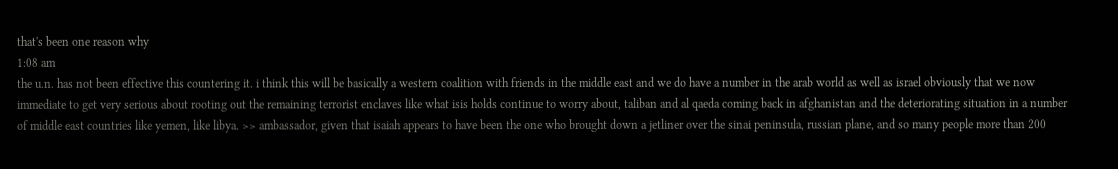that's been one reason why
1:08 am
the u.n. has not been effective this countering it. i think this will be basically a western coalition with friends in the middle east and we do have a number in the arab world as well as israel obviously that we now immediate to get very serious about rooting out the remaining terrorist enclaves like what isis holds continue to worry about, taliban and al qaeda coming back in afghanistan and the deteriorating situation in a number of middle east countries like yemen, like libya. >> ambassador, given that isaiah appears to have been the one who brought down a jetliner over the sinai peninsula, russian plane, and so many people more than 200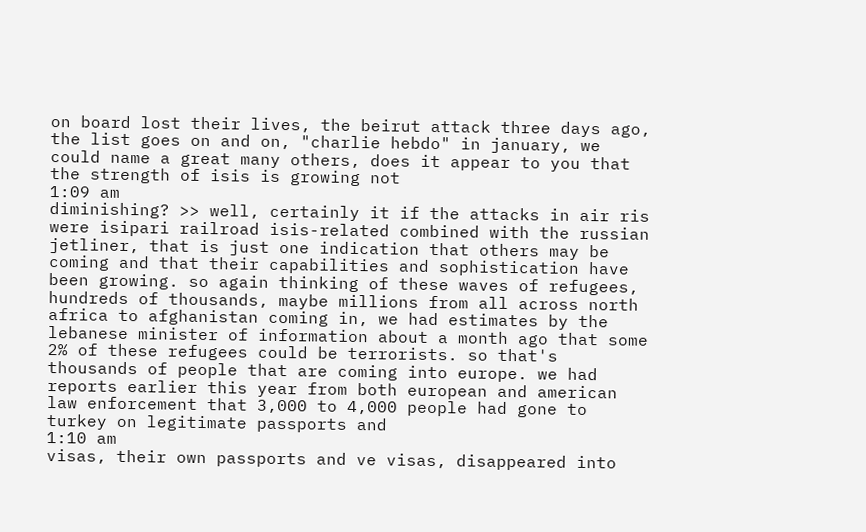on board lost their lives, the beirut attack three days ago, the list goes on and on, "charlie hebdo" in january, we could name a great many others, does it appear to you that the strength of isis is growing not
1:09 am
diminishing? >> well, certainly it if the attacks in air ris were isipari railroad isis-related combined with the russian jetliner, that is just one indication that others may be coming and that their capabilities and sophistication have been growing. so again thinking of these waves of refugees, hundreds of thousands, maybe millions from all across north africa to afghanistan coming in, we had estimates by the lebanese minister of information about a month ago that some 2% of these refugees could be terrorists. so that's thousands of people that are coming into europe. we had reports earlier this year from both european and american law enforcement that 3,000 to 4,000 people had gone to turkey on legitimate passports and
1:10 am
visas, their own passports and ve visas, disappeared into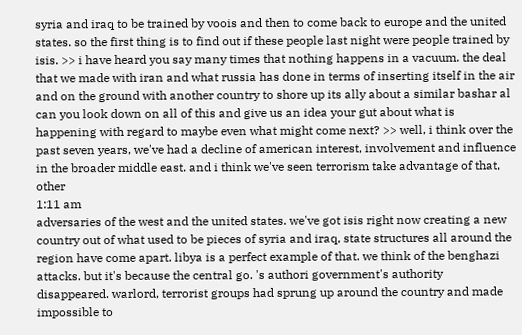syria and iraq to be trained by voois and then to come back to europe and the united states. so the first thing is to find out if these people last night were people trained by isis. >> i have heard you say many times that nothing happens in a vacuum. the deal that we made with iran and what russia has done in terms of inserting itself in the air and on the ground with another country to shore up its ally about a similar bashar al can you look down on all of this and give us an idea your gut about what is happening with regard to maybe even what might come next? >> well, i think over the past seven years, we've had a decline of american interest, involvement and influence in the broader middle east. and i think we've seen terrorism take advantage of that, other
1:11 am
adversaries of the west and the united states. we've got isis right now creating a new country out of what used to be pieces of syria and iraq, state structures all around the region have come apart. libya is a perfect example of that. we think of the benghazi attacks. but it's because the central go. 's authori government's authority disappeared. warlord, terrorist groups had sprung up around the country and made impossible to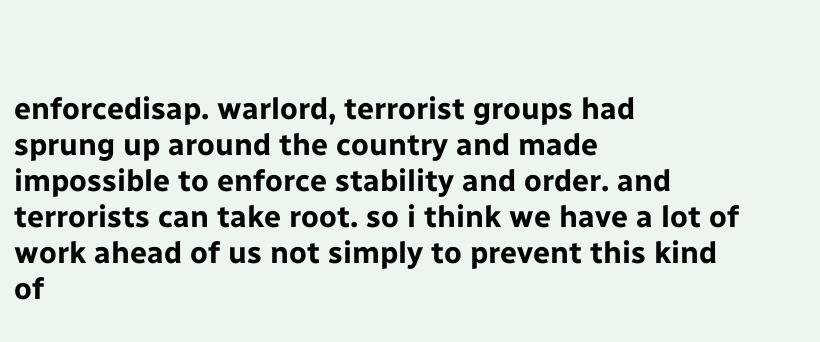enforcedisap. warlord, terrorist groups had sprung up around the country and made impossible to enforce stability and order. and terrorists can take root. so i think we have a lot of work ahead of us not simply to prevent this kind of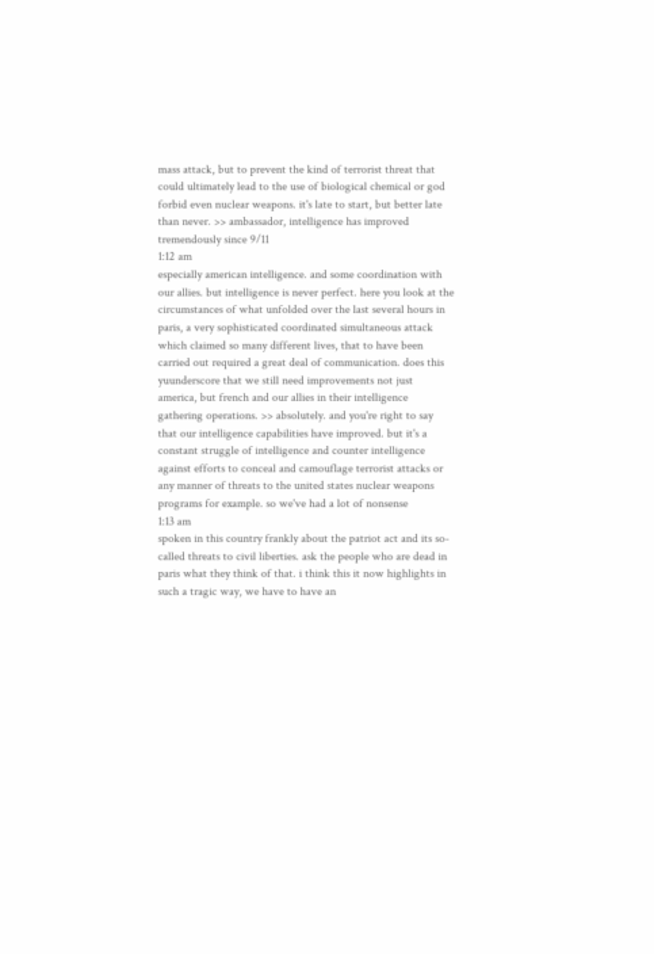mass attack, but to prevent the kind of terrorist threat that could ultimately lead to the use of biological chemical or god forbid even nuclear weapons. it's late to start, but better late than never. >> ambassador, intelligence has improved tremendously since 9/11
1:12 am
especially american intelligence. and some coordination with our allies. but intelligence is never perfect. here you look at the circumstances of what unfolded over the last several hours in paris, a very sophisticated coordinated simultaneous attack which claimed so many different lives, that to have been carried out required a great deal of communication. does this yuunderscore that we still need improvements not just america, but french and our allies in their intelligence gathering operations. >> absolutely. and you're right to say that our intelligence capabilities have improved. but it's a constant struggle of intelligence and counter intelligence against efforts to conceal and camouflage terrorist attacks or any manner of threats to the united states nuclear weapons programs for example. so we've had a lot of nonsense
1:13 am
spoken in this country frankly about the patriot act and its so-called threats to civil liberties. ask the people who are dead in paris what they think of that. i think this it now highlights in such a tragic way, we have to have an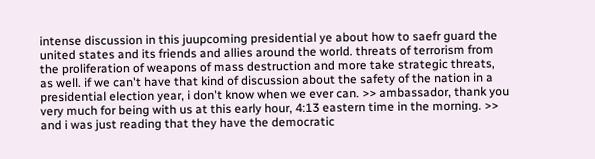intense discussion in this juupcoming presidential ye about how to saefr guard the united states and its friends and allies around the world. threats of terrorism from the proliferation of weapons of mass destruction and more take strategic threats, as well. if we can't have that kind of discussion about the safety of the nation in a presidential election year, i don't know when we ever can. >> ambassador, thank you very much for being with us at this early hour, 4:13 eastern time in the morning. >> and i was just reading that they have the democratic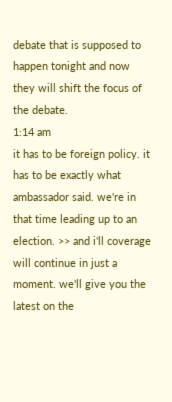debate that is supposed to happen tonight and now they will shift the focus of the debate.
1:14 am
it has to be foreign policy. it has to be exactly what ambassador said. we're in that time leading up to an election. >> and i'll coverage will continue in just a moment. we'll give you the latest on the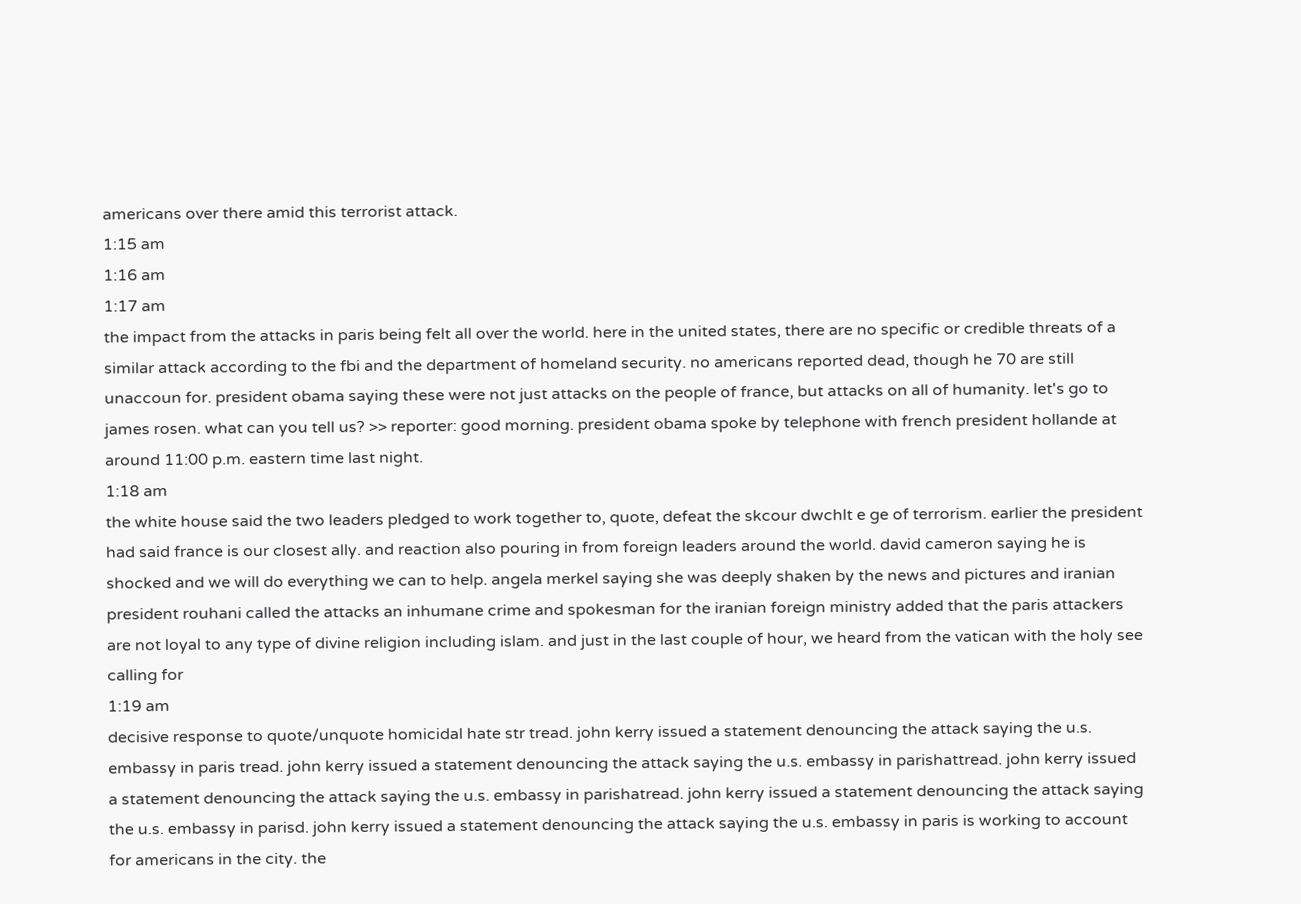americans over there amid this terrorist attack.
1:15 am
1:16 am
1:17 am
the impact from the attacks in paris being felt all over the world. here in the united states, there are no specific or credible threats of a similar attack according to the fbi and the department of homeland security. no americans reported dead, though he 70 are still unaccoun for. president obama saying these were not just attacks on the people of france, but attacks on all of humanity. let's go to james rosen. what can you tell us? >> reporter: good morning. president obama spoke by telephone with french president hollande at around 11:00 p.m. eastern time last night.
1:18 am
the white house said the two leaders pledged to work together to, quote, defeat the skcour dwchlt e ge of terrorism. earlier the president had said france is our closest ally. and reaction also pouring in from foreign leaders around the world. david cameron saying he is shocked and we will do everything we can to help. angela merkel saying she was deeply shaken by the news and pictures and iranian president rouhani called the attacks an inhumane crime and spokesman for the iranian foreign ministry added that the paris attackers are not loyal to any type of divine religion including islam. and just in the last couple of hour, we heard from the vatican with the holy see calling for
1:19 am
decisive response to quote/unquote homicidal hate str tread. john kerry issued a statement denouncing the attack saying the u.s. embassy in paris tread. john kerry issued a statement denouncing the attack saying the u.s. embassy in parishattread. john kerry issued a statement denouncing the attack saying the u.s. embassy in parishatread. john kerry issued a statement denouncing the attack saying the u.s. embassy in parisd. john kerry issued a statement denouncing the attack saying the u.s. embassy in paris is working to account for americans in the city. the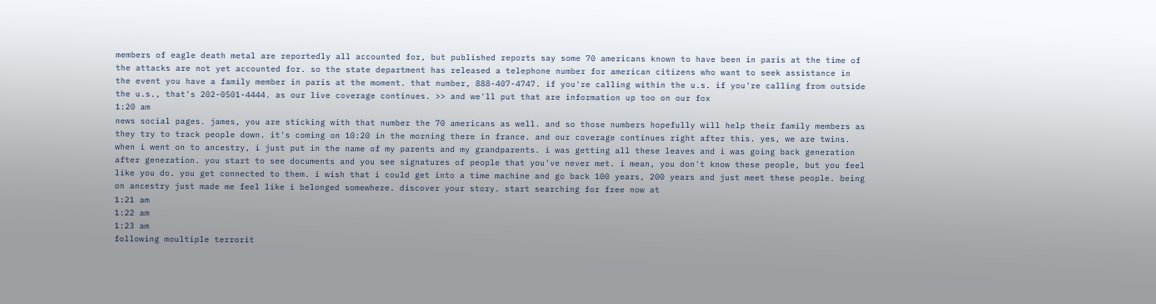members of eagle death metal are reportedly all accounted for, but published reports say some 70 americans known to have been in paris at the time of the attacks are not yet accounted for. so the state department has released a telephone number for american citizens who want to seek assistance in the event you have a family member in paris at the moment. that number, 888-407-4747. if you're calling within the u.s. if you're calling from outside the u.s., that's 202-0501-4444. as our live coverage continues. >> and we'll put that are information up too on our fox
1:20 am
news social pages. james, you are sticking with that number the 70 americans as well. and so those numbers hopefully will help their family members as they try to track people down. it's coming on 10:20 in the morning there in france. and our coverage continues right after this. yes, we are twins. when i went on to ancestry, i just put in the name of my parents and my grandparents. i was getting all these leaves and i was going back generation after generation. you start to see documents and you see signatures of people that you've never met. i mean, you don't know these people, but you feel like you do. you get connected to them. i wish that i could get into a time machine and go back 100 years, 200 years and just meet these people. being on ancestry just made me feel like i belonged somewhere. discover your story. start searching for free now at
1:21 am
1:22 am
1:23 am
following moultiple terrorit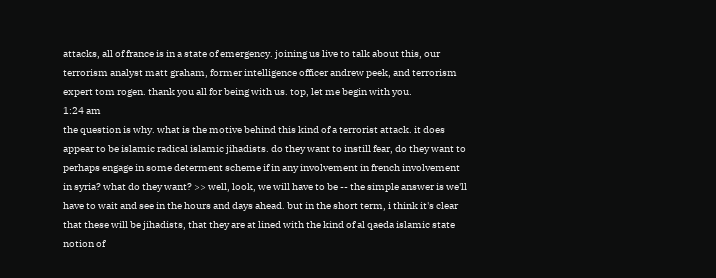attacks, all of france is in a state of emergency. joining us live to talk about this, our terrorism analyst matt graham, former intelligence officer andrew peek, and terrorism expert tom rogen. thank you all for being with us. top, let me begin with you.
1:24 am
the question is why. what is the motive behind this kind of a terrorist attack. it does appear to be islamic radical islamic jihadists. do they want to instill fear, do they want to perhaps engage in some determent scheme if in any involvement in french involvement in syria? what do they want? >> well, look, we will have to be -- the simple answer is we'll have to wait and see in the hours and days ahead. but in the short term, i think it's clear that these will be jihadists, that they are at lined with the kind of al qaeda islamic state notion of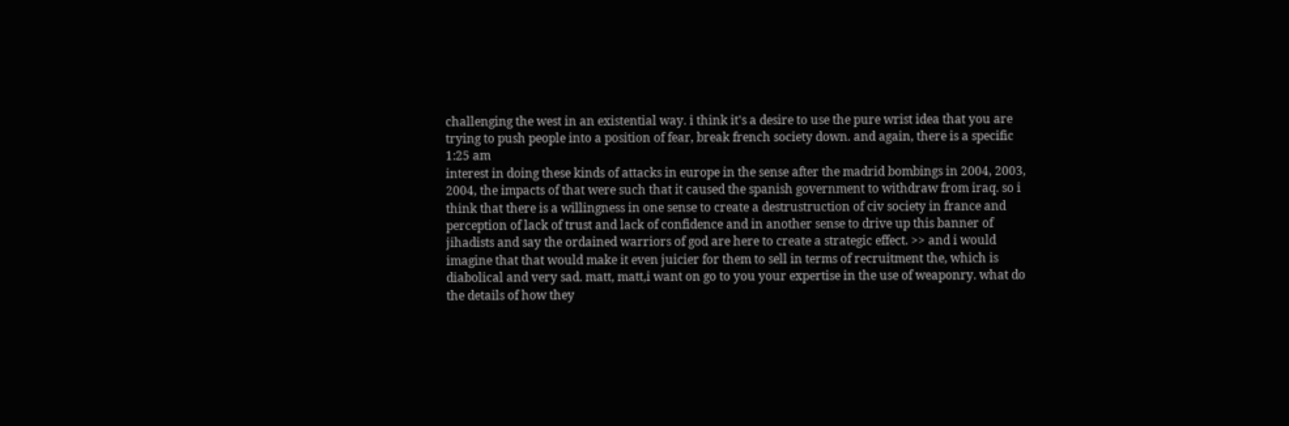challenging the west in an existential way. i think it's a desire to use the pure wrist idea that you are trying to push people into a position of fear, break french society down. and again, there is a specific
1:25 am
interest in doing these kinds of attacks in europe in the sense after the madrid bombings in 2004, 2003, 2004, the impacts of that were such that it caused the spanish government to withdraw from iraq. so i think that there is a willingness in one sense to create a destrustruction of civ society in france and perception of lack of trust and lack of confidence and in another sense to drive up this banner of jihadists and say the ordained warriors of god are here to create a strategic effect. >> and i would imagine that that would make it even juicier for them to sell in terms of recruitment the, which is diabolical and very sad. matt, matt,i want on go to you your expertise in the use of weaponry. what do the details of how they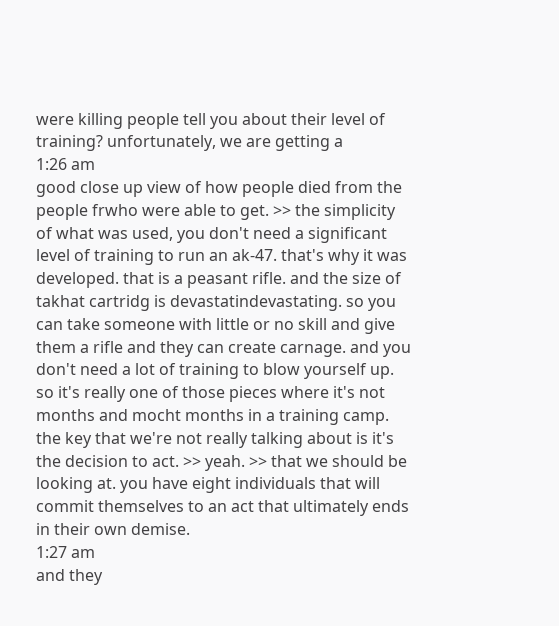were killing people tell you about their level of training? unfortunately, we are getting a
1:26 am
good close up view of how people died from the people frwho were able to get. >> the simplicity of what was used, you don't need a significant level of training to run an ak-47. that's why it was developed. that is a peasant rifle. and the size of takhat cartridg is devastatindevastating. so you can take someone with little or no skill and give them a rifle and they can create carnage. and you don't need a lot of training to blow yourself up. so it's really one of those pieces where it's not months and mocht months in a training camp. the key that we're not really talking about is it's the decision to act. >> yeah. >> that we should be looking at. you have eight individuals that will commit themselves to an act that ultimately ends in their own demise.
1:27 am
and they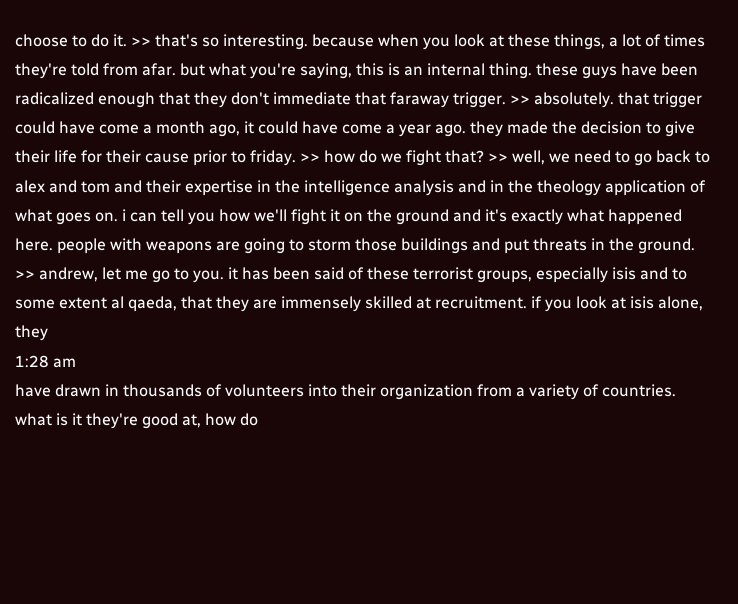choose to do it. >> that's so interesting. because when you look at these things, a lot of times they're told from afar. but what you're saying, this is an internal thing. these guys have been radicalized enough that they don't immediate that faraway trigger. >> absolutely. that trigger could have come a month ago, it could have come a year ago. they made the decision to give their life for their cause prior to friday. >> how do we fight that? >> well, we need to go back to alex and tom and their expertise in the intelligence analysis and in the theology application of what goes on. i can tell you how we'll fight it on the ground and it's exactly what happened here. people with weapons are going to storm those buildings and put threats in the ground. >> andrew, let me go to you. it has been said of these terrorist groups, especially isis and to some extent al qaeda, that they are immensely skilled at recruitment. if you look at isis alone, they
1:28 am
have drawn in thousands of volunteers into their organization from a variety of countries. what is it they're good at, how do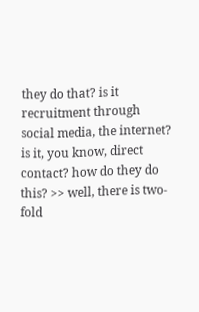they do that? is it recruitment through social media, the internet? is it, you know, direct contact? how do they do this? >> well, there is two-fold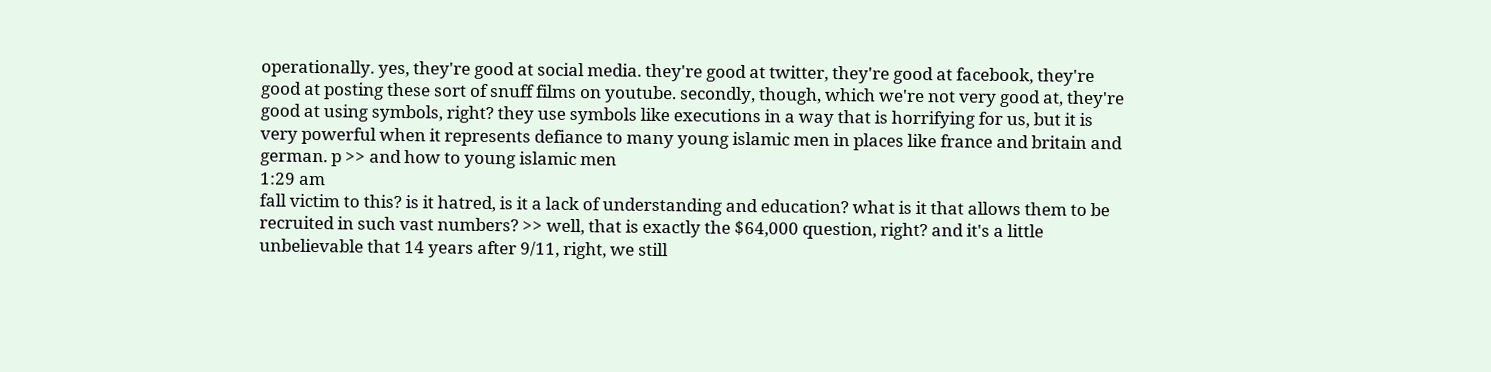operationally. yes, they're good at social media. they're good at twitter, they're good at facebook, they're good at posting these sort of snuff films on youtube. secondly, though, which we're not very good at, they're good at using symbols, right? they use symbols like executions in a way that is horrifying for us, but it is very powerful when it represents defiance to many young islamic men in places like france and britain and german. p >> and how to young islamic men
1:29 am
fall victim to this? is it hatred, is it a lack of understanding and education? what is it that allows them to be recruited in such vast numbers? >> well, that is exactly the $64,000 question, right? and it's a little unbelievable that 14 years after 9/11, right, we still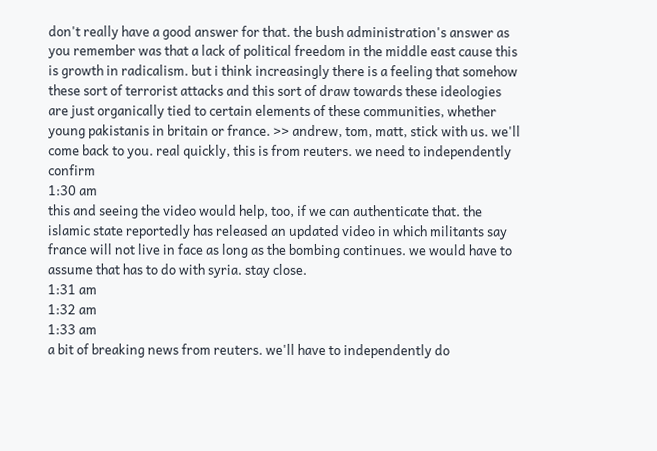don't really have a good answer for that. the bush administration's answer as you remember was that a lack of political freedom in the middle east cause this is growth in radicalism. but i think increasingly there is a feeling that somehow these sort of terrorist attacks and this sort of draw towards these ideologies are just organically tied to certain elements of these communities, whether young pakistanis in britain or france. >> andrew, tom, matt, stick with us. we'll come back to you. real quickly, this is from reuters. we need to independently confirm
1:30 am
this and seeing the video would help, too, if we can authenticate that. the islamic state reportedly has released an updated video in which militants say france will not live in face as long as the bombing continues. we would have to assume that has to do with syria. stay close.
1:31 am
1:32 am
1:33 am
a bit of breaking news from reuters. we'll have to independently do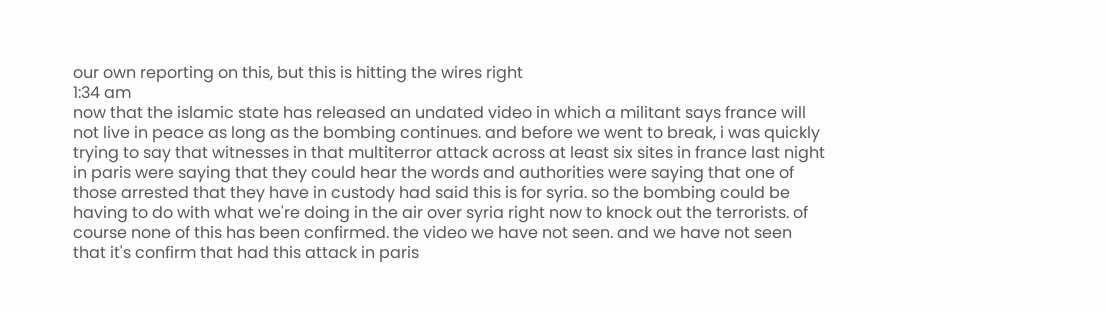our own reporting on this, but this is hitting the wires right
1:34 am
now that the islamic state has released an undated video in which a militant says france will not live in peace as long as the bombing continues. and before we went to break, i was quickly trying to say that witnesses in that multiterror attack across at least six sites in france last night in paris were saying that they could hear the words and authorities were saying that one of those arrested that they have in custody had said this is for syria. so the bombing could be having to do with what we're doing in the air over syria right now to knock out the terrorists. of course none of this has been confirmed. the video we have not seen. and we have not seen that it's confirm that had this attack in paris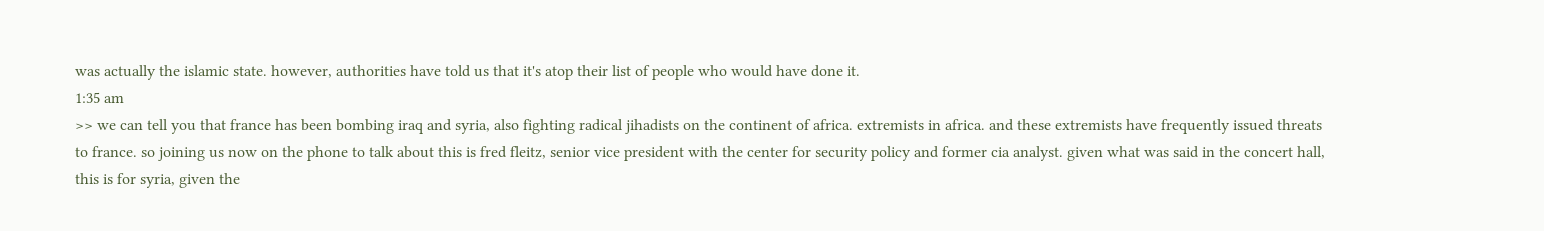was actually the islamic state. however, authorities have told us that it's atop their list of people who would have done it.
1:35 am
>> we can tell you that france has been bombing iraq and syria, also fighting radical jihadists on the continent of africa. extremists in africa. and these extremists have frequently issued threats to france. so joining us now on the phone to talk about this is fred fleitz, senior vice president with the center for security policy and former cia analyst. given what was said in the concert hall, this is for syria, given the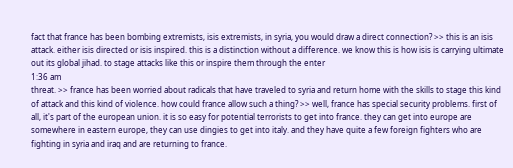fact that france has been bombing extremists, isis extremists, in syria, you would draw a direct connection? >> this is an isis attack. either isis directed or isis inspired. this is a distinction without a difference. we know this is how isis is carrying ultimate out its global jihad. to stage attacks like this or inspire them through the enter
1:36 am
threat. >> france has been worried about radicals that have traveled to syria and return home with the skills to stage this kind of attack and this kind of violence. how could france allow such a thing? >> well, france has special security problems. first of all, it's part of the european union. it is so easy for potential terrorists to get into france. they can get into europe are somewhere in eastern europe, they can use dingies to get into italy. and they have quite a few foreign fighters who are fighting in syria and iraq and are returning to france.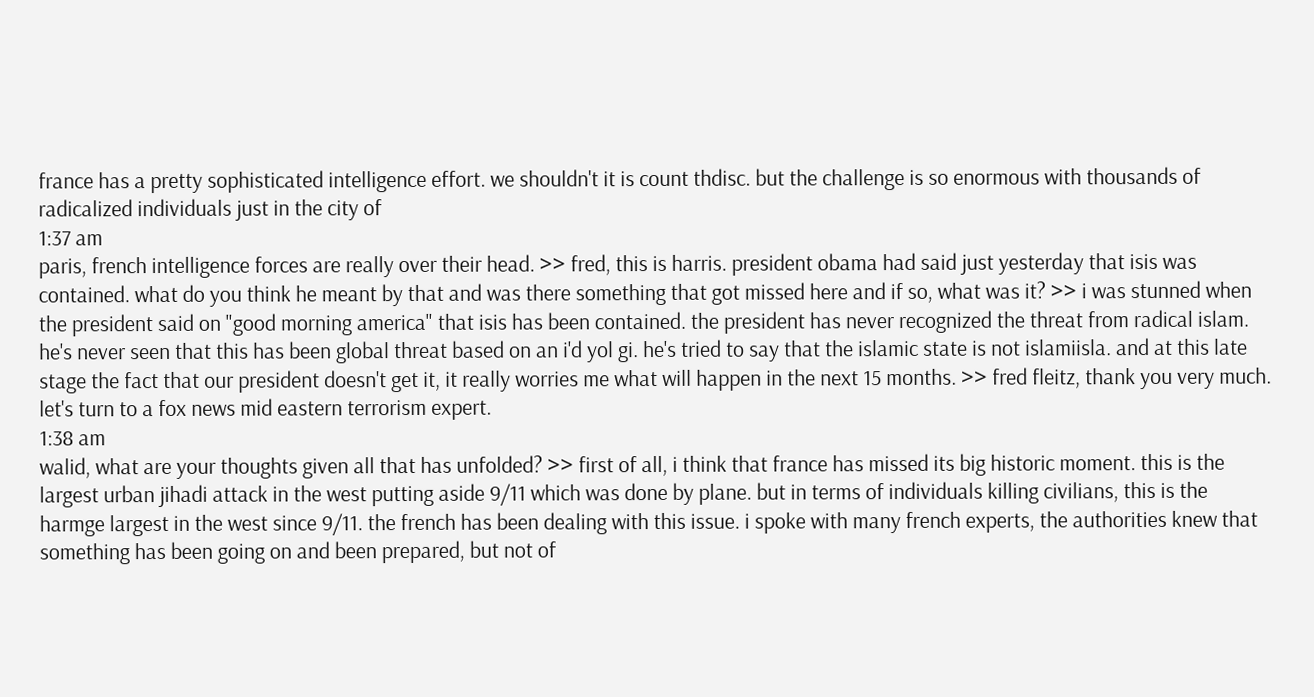france has a pretty sophisticated intelligence effort. we shouldn't it is count thdisc. but the challenge is so enormous with thousands of radicalized individuals just in the city of
1:37 am
paris, french intelligence forces are really over their head. >> fred, this is harris. president obama had said just yesterday that isis was contained. what do you think he meant by that and was there something that got missed here and if so, what was it? >> i was stunned when the president said on "good morning america" that isis has been contained. the president has never recognized the threat from radical islam. he's never seen that this has been global threat based on an i'd yol gi. he's tried to say that the islamic state is not islamiisla. and at this late stage the fact that our president doesn't get it, it really worries me what will happen in the next 15 months. >> fred fleitz, thank you very much. let's turn to a fox news mid eastern terrorism expert.
1:38 am
walid, what are your thoughts given all that has unfolded? >> first of all, i think that france has missed its big historic moment. this is the largest urban jihadi attack in the west putting aside 9/11 which was done by plane. but in terms of individuals killing civilians, this is the harmge largest in the west since 9/11. the french has been dealing with this issue. i spoke with many french experts, the authorities knew that something has been going on and been prepared, but not of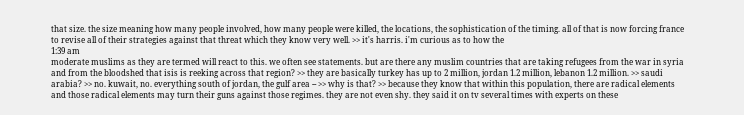that size. the size meaning how many people involved, how many people were killed, the locations, the sophistication of the timing. all of that is now forcing france to revise all of their strategies against that threat which they know very well. >> it's harris. i'm curious as to how the
1:39 am
moderate muslims as they are termed will react to this. we often see statements. but are there any muslim countries that are taking refugees from the war in syria and from the bloodshed that isis is reeking across that region? >> they are basically turkey has up to 2 million, jordan 1.2 million, lebanon 1.2 million. >> saudi arabia? >> no. kuwait, no. everything south of jordan, the gulf area -- >> why is that? >> because they know that within this population, there are radical elements and those radical elements may turn their guns against those regimes. they are not even shy. they said it on tv several times with experts on these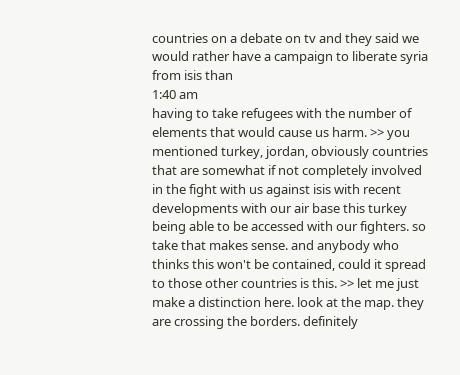countries on a debate on tv and they said we would rather have a campaign to liberate syria from isis than
1:40 am
having to take refugees with the number of elements that would cause us harm. >> you mentioned turkey, jordan, obviously countries that are somewhat if not completely involved in the fight with us against isis with recent developments with our air base this turkey being able to be accessed with our fighters. so take that makes sense. and anybody who thinks this won't be contained, could it spread to those other countries is this. >> let me just make a distinction here. look at the map. they are crossing the borders. definitely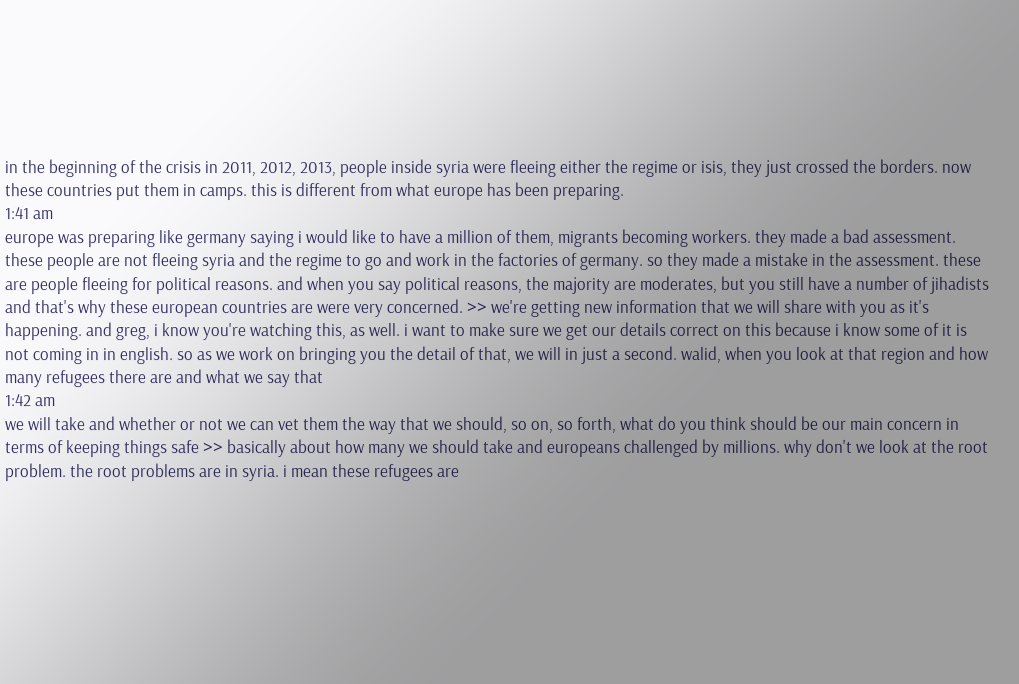in the beginning of the crisis in 2011, 2012, 2013, people inside syria were fleeing either the regime or isis, they just crossed the borders. now these countries put them in camps. this is different from what europe has been preparing.
1:41 am
europe was preparing like germany saying i would like to have a million of them, migrants becoming workers. they made a bad assessment. these people are not fleeing syria and the regime to go and work in the factories of germany. so they made a mistake in the assessment. these are people fleeing for political reasons. and when you say political reasons, the majority are moderates, but you still have a number of jihadists and that's why these european countries are were very concerned. >> we're getting new information that we will share with you as it's happening. and greg, i know you're watching this, as well. i want to make sure we get our details correct on this because i know some of it is not coming in in english. so as we work on bringing you the detail of that, we will in just a second. walid, when you look at that region and how many refugees there are and what we say that
1:42 am
we will take and whether or not we can vet them the way that we should, so on, so forth, what do you think should be our main concern in terms of keeping things safe >> basically about how many we should take and europeans challenged by millions. why don't we look at the root problem. the root problems are in syria. i mean these refugees are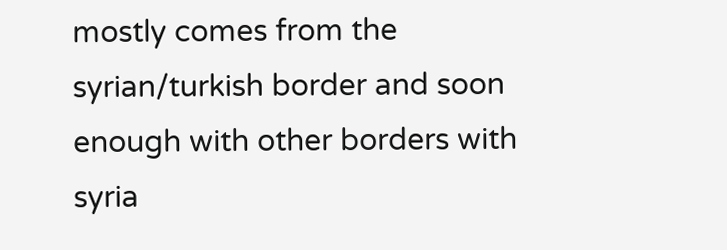mostly comes from the syrian/turkish border and soon enough with other borders with syria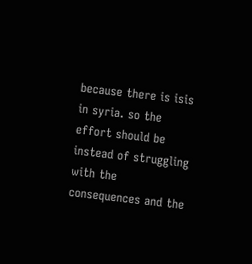because there is isis in syria. so the effort should be instead of struggling with the consequences and the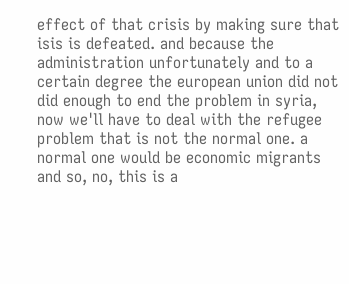effect of that crisis by making sure that isis is defeated. and because the administration unfortunately and to a certain degree the european union did not did enough to end the problem in syria, now we'll have to deal with the refugee problem that is not the normal one. a normal one would be economic migrants and so, no, this is a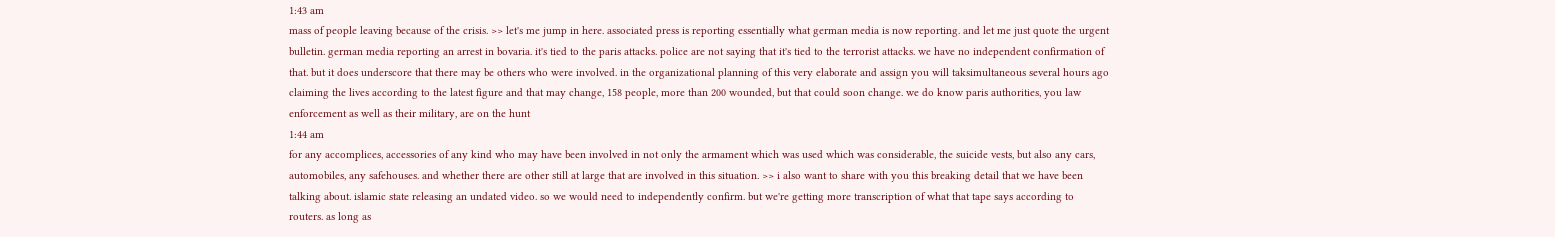1:43 am
mass of people leaving because of the crisis. >> let's me jump in here. associated press is reporting essentially what german media is now reporting. and let me just quote the urgent bulletin. german media reporting an arrest in bovaria. it's tied to the paris attacks. police are not saying that it's tied to the terrorist attacks. we have no independent confirmation of that. but it does underscore that there may be others who were involved. in the organizational planning of this very elaborate and assign you will taksimultaneous several hours ago claiming the lives according to the latest figure and that may change, 158 people, more than 200 wounded, but that could soon change. we do know paris authorities, you law enforcement as well as their military, are on the hunt
1:44 am
for any accomplices, accessories of any kind who may have been involved in not only the armament which was used which was considerable, the suicide vests, but also any cars, automobiles, any safehouses. and whether there are other still at large that are involved in this situation. >> i also want to share with you this breaking detail that we have been talking about. islamic state releasing an undated video. so we would need to independently confirm. but we're getting more transcription of what that tape says according to routers. as long as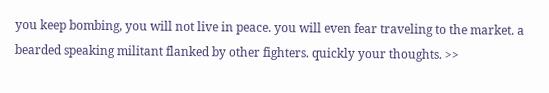you keep bombing, you will not live in peace. you will even fear traveling to the market. a bearded speaking militant flanked by other fighters. quickly your thoughts. >>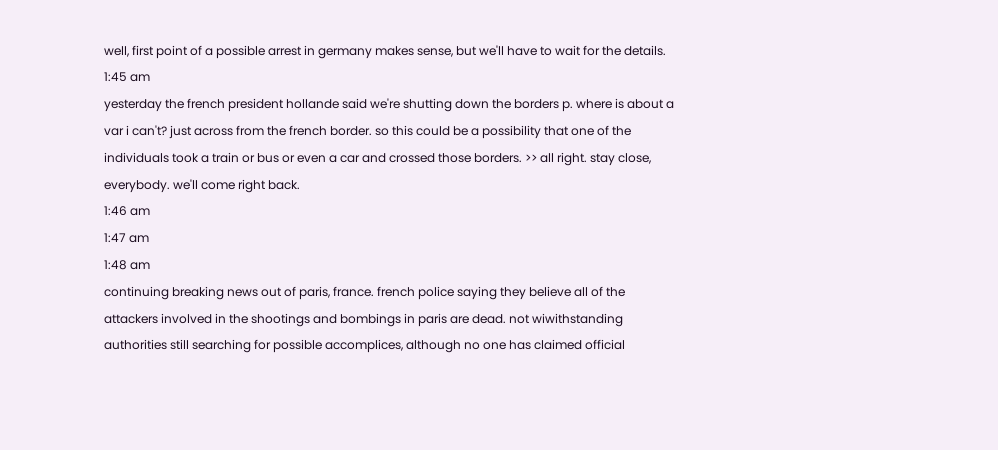well, first point of a possible arrest in germany makes sense, but we'll have to wait for the details.
1:45 am
yesterday the french president hollande said we're shutting down the borders p. where is about a var i can't? just across from the french border. so this could be a possibility that one of the individuals took a train or bus or even a car and crossed those borders. >> all right. stay close, everybody. we'll come right back.
1:46 am
1:47 am
1:48 am
continuing breaking news out of paris, france. french police saying they believe all of the attackers involved in the shootings and bombings in paris are dead. not wiwithstanding authorities still searching for possible accomplices, although no one has claimed official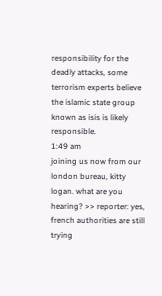responsibility for the deadly attacks, some terrorism experts believe the islamic state group known as isis is likely responsible.
1:49 am
joining us now from our london bureau, kitty logan. what are you hearing? >> reporter: yes, french authorities are still trying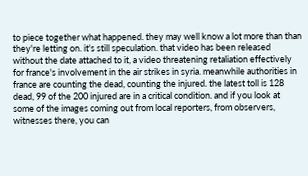to piece together what happened. they may well know a lot more than than they're letting on. it's still speculation. that video has been released without the date attached to it, a video threatening retaliation effectively for france's involvement in the air strikes in syria. meanwhile authorities in france are counting the dead, counting the injured. the latest toll is 128 dead, 99 of the 200 injured are in a critical condition. and if you look at some of the images coming out from local reporters, from observers, witnesses there, you can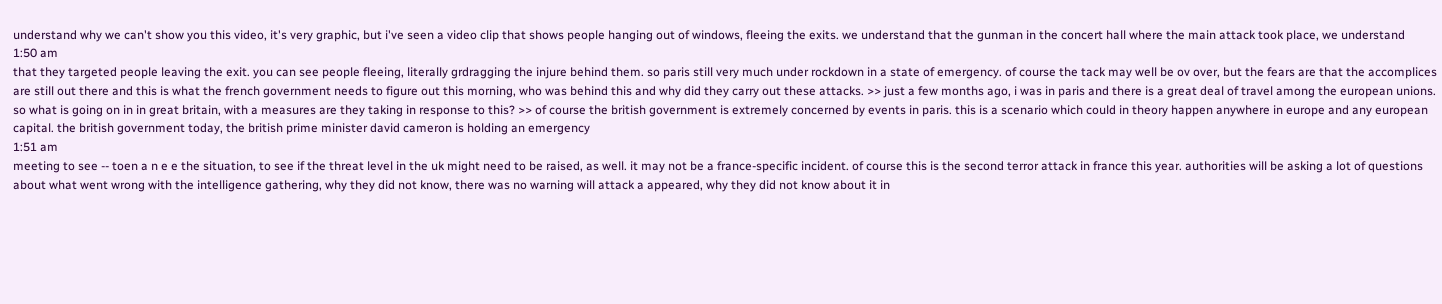understand why we can't show you this video, it's very graphic, but i've seen a video clip that shows people hanging out of windows, fleeing the exits. we understand that the gunman in the concert hall where the main attack took place, we understand
1:50 am
that they targeted people leaving the exit. you can see people fleeing, literally grdragging the injure behind them. so paris still very much under rockdown in a state of emergency. of course the tack may well be ov over, but the fears are that the accomplices are still out there and this is what the french government needs to figure out this morning, who was behind this and why did they carry out these attacks. >> just a few months ago, i was in paris and there is a great deal of travel among the european unions. so what is going on in in great britain, with a measures are they taking in response to this? >> of course the british government is extremely concerned by events in paris. this is a scenario which could in theory happen anywhere in europe and any european capital. the british government today, the british prime minister david cameron is holding an emergency
1:51 am
meeting to see -- toen a n e e the situation, to see if the threat level in the uk might need to be raised, as well. it may not be a france-specific incident. of course this is the second terror attack in france this year. authorities will be asking a lot of questions about what went wrong with the intelligence gathering, why they did not know, there was no warning will attack a appeared, why they did not know about it in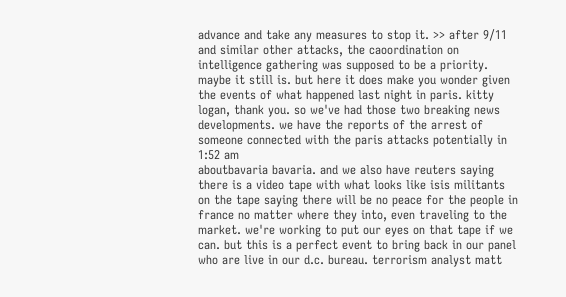advance and take any measures to stop it. >> after 9/11 and similar other attacks, the caoordination on intelligence gathering was supposed to be a priority. maybe it still is. but here it does make you wonder given the events of what happened last night in paris. kitty logan, thank you. so we've had those two breaking news developments. we have the reports of the arrest of someone connected with the paris attacks potentially in
1:52 am
aboutbavaria bavaria. and we also have reuters saying there is a video tape with what looks like isis militants on the tape saying there will be no peace for the people in france no matter where they into, even traveling to the market. we're working to put our eyes on that tape if we can. but this is a perfect event to bring back in our panel who are live in our d.c. bureau. terrorism analyst matt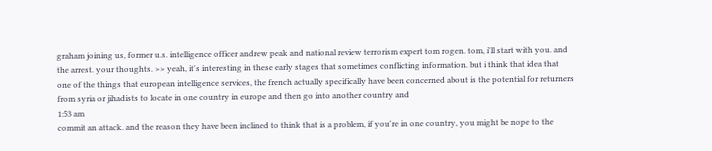graham joining us, former u.s. intelligence officer andrew peak and national review terrorism expert tom rogen. tom, i'll start with you. and the arrest. your thoughts. >> yeah, it's interesting in these early stages that sometimes conflicting information. but i think that idea that one of the things that european intelligence services, the french actually specifically have been concerned about is the potential for returners from syria or jihadists to locate in one country in europe and then go into another country and
1:53 am
commit an attack. and the reason they have been inclined to think that is a problem, if you're in one country, you might be nope to the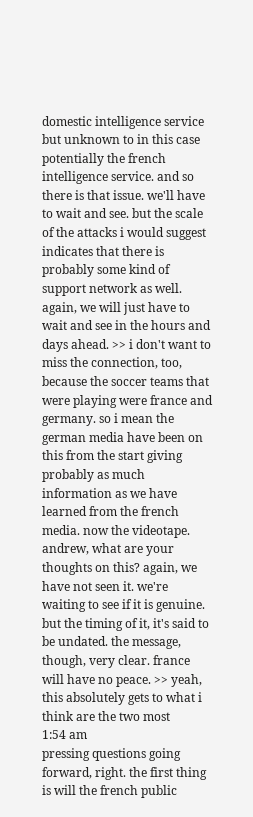domestic intelligence service but unknown to in this case potentially the french intelligence service. and so there is that issue. we'll have to wait and see. but the scale of the attacks i would suggest indicates that there is probably some kind of support network as well. again, we will just have to wait and see in the hours and days ahead. >> i don't want to miss the connection, too, because the soccer teams that were playing were france and germany. so i mean the german media have been on this from the start giving probably as much information as we have learned from the french media. now the videotape. andrew, what are your thoughts on this? again, we have not seen it. we're waiting to see if it is genuine. but the timing of it, it's said to be undated. the message, though, very clear. france will have no peace. >> yeah, this absolutely gets to what i think are the two most
1:54 am
pressing questions going forward, right. the first thing is will the french public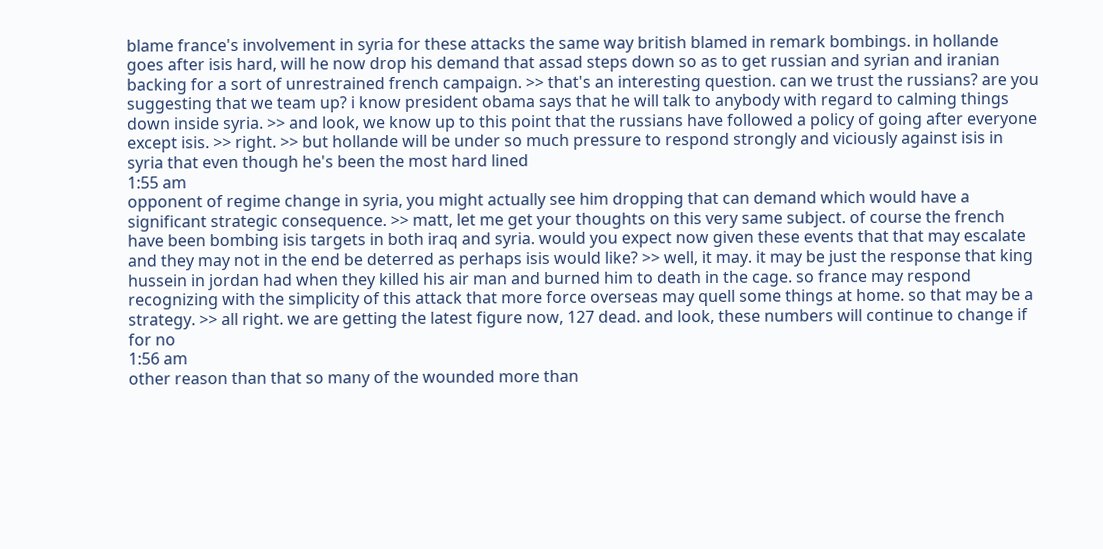blame france's involvement in syria for these attacks the same way british blamed in remark bombings. in hollande goes after isis hard, will he now drop his demand that assad steps down so as to get russian and syrian and iranian backing for a sort of unrestrained french campaign. >> that's an interesting question. can we trust the russians? are you suggesting that we team up? i know president obama says that he will talk to anybody with regard to calming things down inside syria. >> and look, we know up to this point that the russians have followed a policy of going after everyone except isis. >> right. >> but hollande will be under so much pressure to respond strongly and viciously against isis in syria that even though he's been the most hard lined
1:55 am
opponent of regime change in syria, you might actually see him dropping that can demand which would have a significant strategic consequence. >> matt, let me get your thoughts on this very same subject. of course the french have been bombing isis targets in both iraq and syria. would you expect now given these events that that may escalate and they may not in the end be deterred as perhaps isis would like? >> well, it may. it may be just the response that king hussein in jordan had when they killed his air man and burned him to death in the cage. so france may respond recognizing with the simplicity of this attack that more force overseas may quell some things at home. so that may be a strategy. >> all right. we are getting the latest figure now, 127 dead. and look, these numbers will continue to change if for no
1:56 am
other reason than that so many of the wounded more than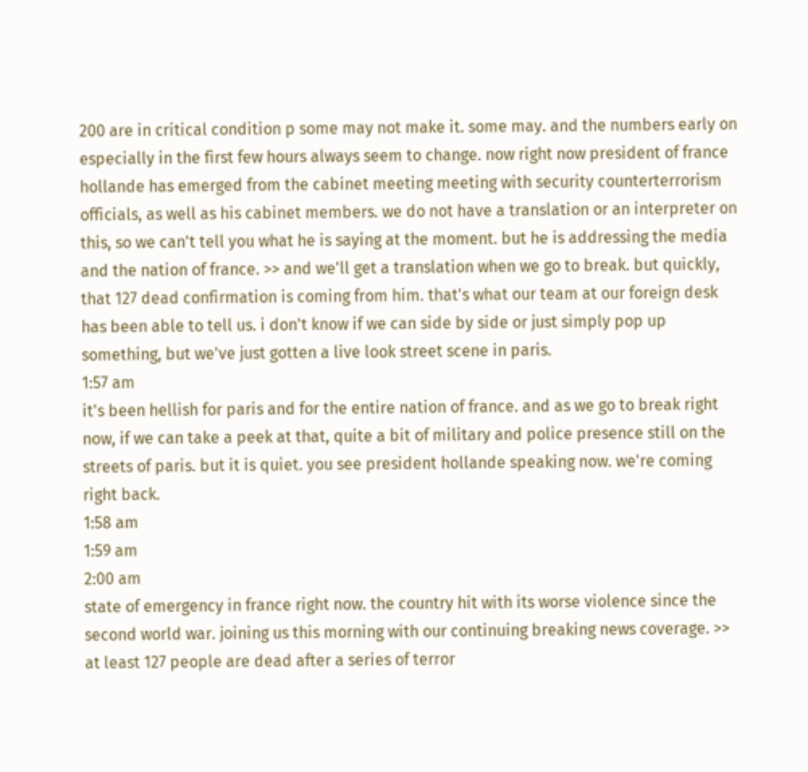200 are in critical condition p some may not make it. some may. and the numbers early on especially in the first few hours always seem to change. now right now president of france hollande has emerged from the cabinet meeting meeting with security counterterrorism officials, as well as his cabinet members. we do not have a translation or an interpreter on this, so we can't tell you what he is saying at the moment. but he is addressing the media and the nation of france. >> and we'll get a translation when we go to break. but quickly, that 127 dead confirmation is coming from him. that's what our team at our foreign desk has been able to tell us. i don't know if we can side by side or just simply pop up something, but we've just gotten a live look street scene in paris.
1:57 am
it's been hellish for paris and for the entire nation of france. and as we go to break right now, if we can take a peek at that, quite a bit of military and police presence still on the streets of paris. but it is quiet. you see president hollande speaking now. we're coming right back.
1:58 am
1:59 am
2:00 am
state of emergency in france right now. the country hit with its worse violence since the second world war. joining us this morning with our continuing breaking news coverage. >> at least 127 people are dead after a series of terror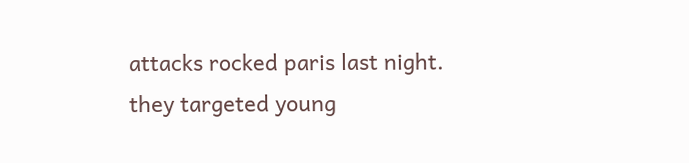attacks rocked paris last night. they targeted young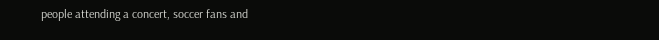people attending a concert, soccer fans and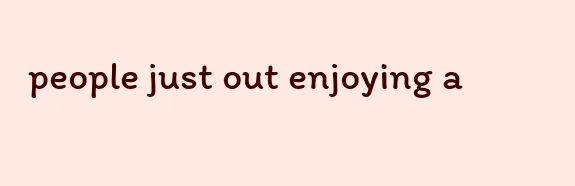people just out enjoying a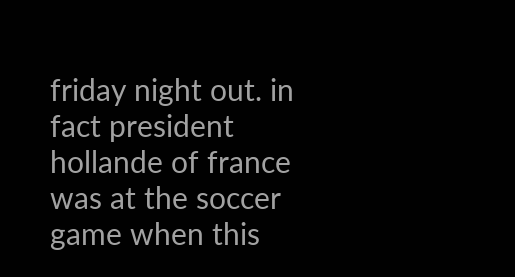friday night out. in fact president hollande of france was at the soccer game when this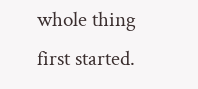whole thing first started.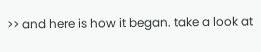>> and here is how it began. take a look at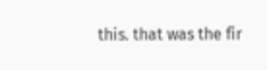this. that was the fir